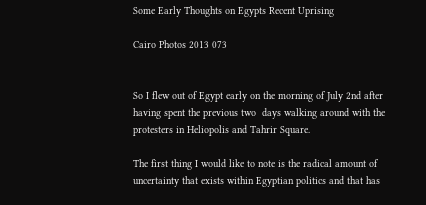Some Early Thoughts on Egypts Recent Uprising

Cairo Photos 2013 073


So I flew out of Egypt early on the morning of July 2nd after having spent the previous two  days walking around with the protesters in Heliopolis and Tahrir Square.

The first thing I would like to note is the radical amount of uncertainty that exists within Egyptian politics and that has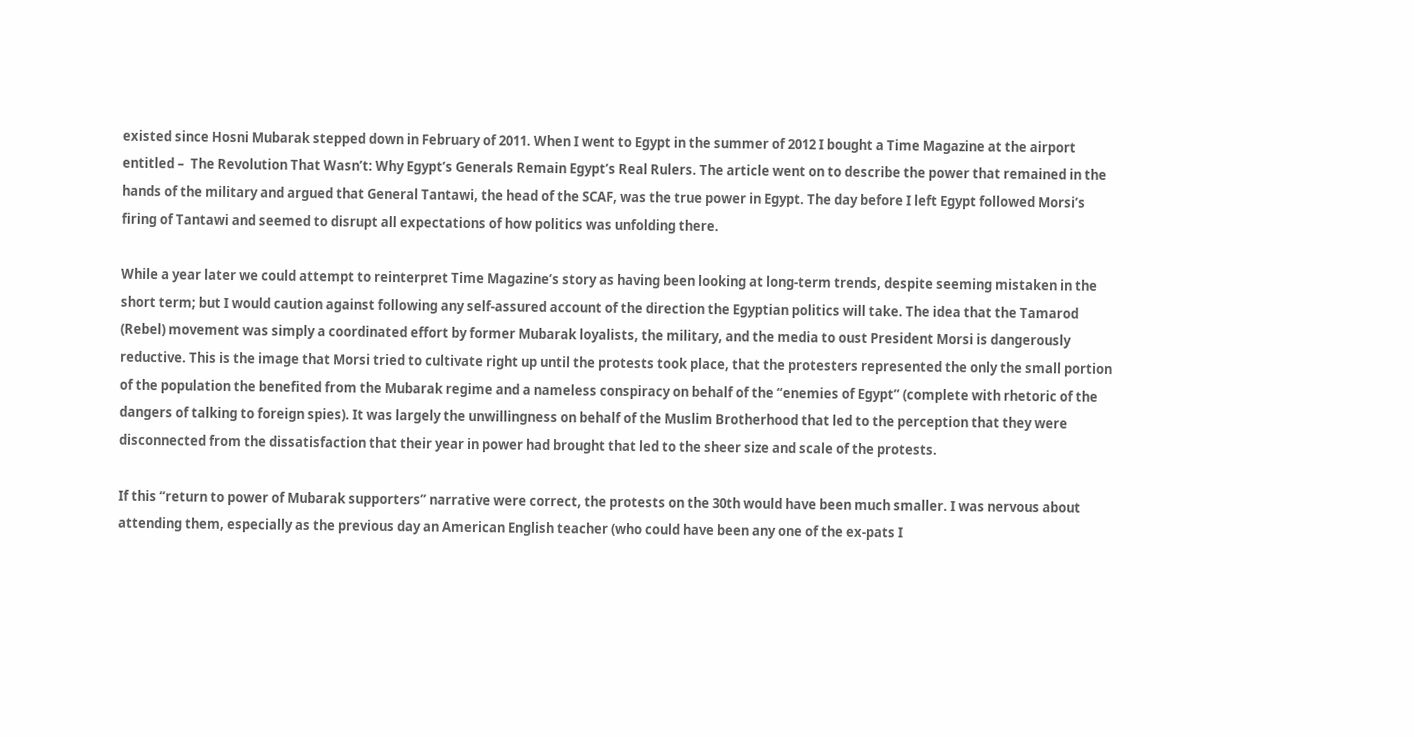existed since Hosni Mubarak stepped down in February of 2011. When I went to Egypt in the summer of 2012 I bought a Time Magazine at the airport entitled –  The Revolution That Wasn’t: Why Egypt’s Generals Remain Egypt’s Real Rulers. The article went on to describe the power that remained in the hands of the military and argued that General Tantawi, the head of the SCAF, was the true power in Egypt. The day before I left Egypt followed Morsi’s firing of Tantawi and seemed to disrupt all expectations of how politics was unfolding there.

While a year later we could attempt to reinterpret Time Magazine’s story as having been looking at long-term trends, despite seeming mistaken in the short term; but I would caution against following any self-assured account of the direction the Egyptian politics will take. The idea that the Tamarod (Rebel) movement was simply a coordinated effort by former Mubarak loyalists, the military, and the media to oust President Morsi is dangerously reductive. This is the image that Morsi tried to cultivate right up until the protests took place, that the protesters represented the only the small portion of the population the benefited from the Mubarak regime and a nameless conspiracy on behalf of the “enemies of Egypt” (complete with rhetoric of the dangers of talking to foreign spies). It was largely the unwillingness on behalf of the Muslim Brotherhood that led to the perception that they were disconnected from the dissatisfaction that their year in power had brought that led to the sheer size and scale of the protests.

If this “return to power of Mubarak supporters” narrative were correct, the protests on the 30th would have been much smaller. I was nervous about attending them, especially as the previous day an American English teacher (who could have been any one of the ex-pats I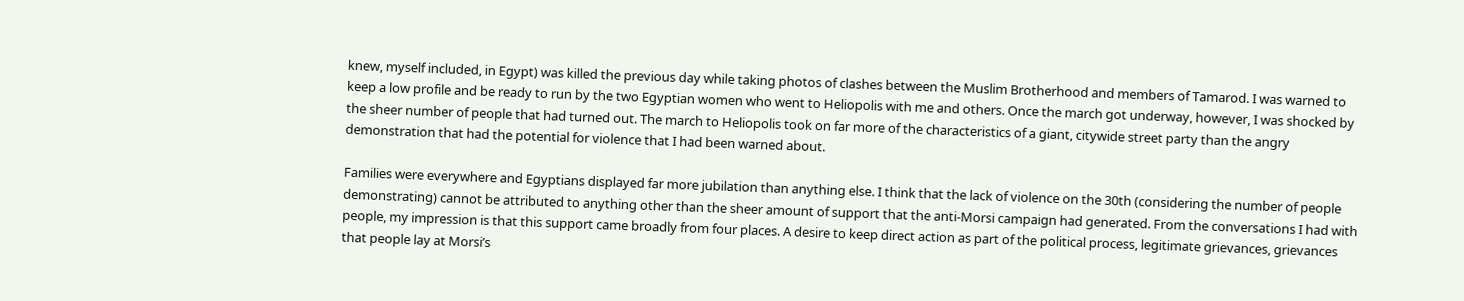knew, myself included, in Egypt) was killed the previous day while taking photos of clashes between the Muslim Brotherhood and members of Tamarod. I was warned to keep a low profile and be ready to run by the two Egyptian women who went to Heliopolis with me and others. Once the march got underway, however, I was shocked by the sheer number of people that had turned out. The march to Heliopolis took on far more of the characteristics of a giant, citywide street party than the angry demonstration that had the potential for violence that I had been warned about.

Families were everywhere and Egyptians displayed far more jubilation than anything else. I think that the lack of violence on the 30th (considering the number of people demonstrating) cannot be attributed to anything other than the sheer amount of support that the anti-Morsi campaign had generated. From the conversations I had with people, my impression is that this support came broadly from four places. A desire to keep direct action as part of the political process, legitimate grievances, grievances that people lay at Morsi’s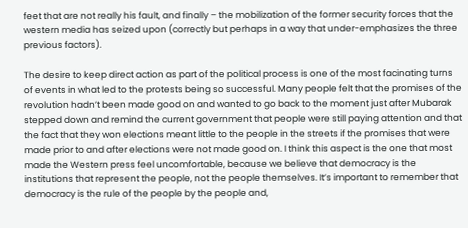feet that are not really his fault, and finally – the mobilization of the former security forces that the western media has seized upon (correctly but perhaps in a way that under-emphasizes the three previous factors).

The desire to keep direct action as part of the political process is one of the most facinating turns of events in what led to the protests being so successful. Many people felt that the promises of the revolution hadn’t been made good on and wanted to go back to the moment just after Mubarak stepped down and remind the current government that people were still paying attention and that the fact that they won elections meant little to the people in the streets if the promises that were made prior to and after elections were not made good on. I think this aspect is the one that most made the Western press feel uncomfortable, because we believe that democracy is the institutions that represent the people, not the people themselves. It’s important to remember that democracy is the rule of the people by the people and,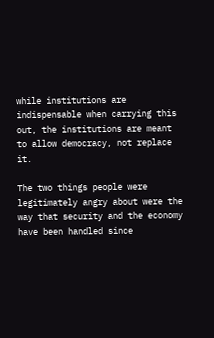while institutions are indispensable when carrying this out, the institutions are meant to allow democracy, not replace it.

The two things people were legitimately angry about were the way that security and the economy have been handled since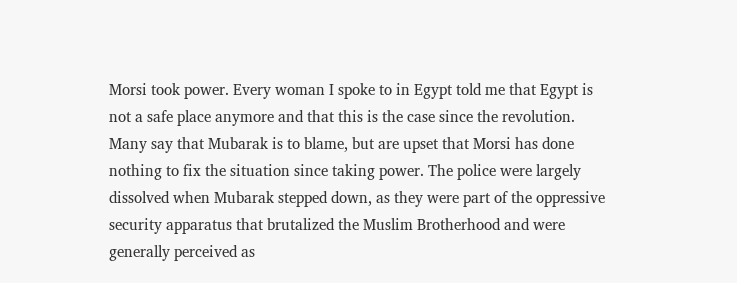Morsi took power. Every woman I spoke to in Egypt told me that Egypt is not a safe place anymore and that this is the case since the revolution. Many say that Mubarak is to blame, but are upset that Morsi has done nothing to fix the situation since taking power. The police were largely dissolved when Mubarak stepped down, as they were part of the oppressive security apparatus that brutalized the Muslim Brotherhood and were generally perceived as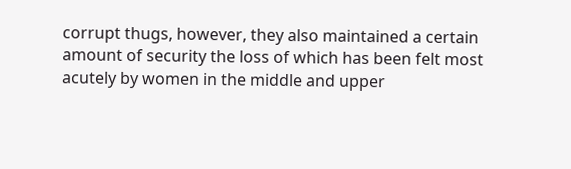corrupt thugs, however, they also maintained a certain amount of security the loss of which has been felt most acutely by women in the middle and upper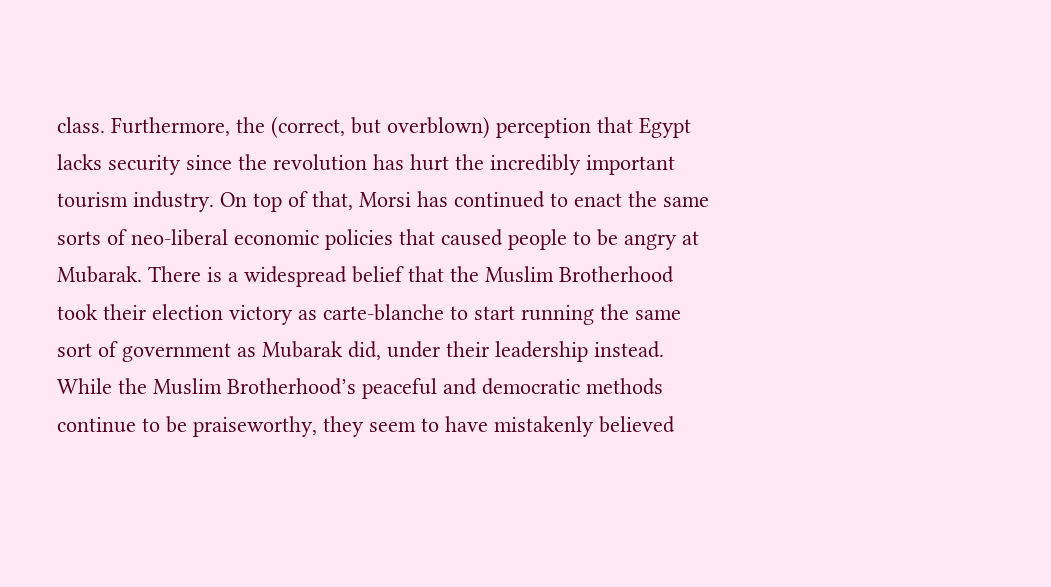class. Furthermore, the (correct, but overblown) perception that Egypt lacks security since the revolution has hurt the incredibly important tourism industry. On top of that, Morsi has continued to enact the same sorts of neo-liberal economic policies that caused people to be angry at Mubarak. There is a widespread belief that the Muslim Brotherhood took their election victory as carte-blanche to start running the same sort of government as Mubarak did, under their leadership instead. While the Muslim Brotherhood’s peaceful and democratic methods continue to be praiseworthy, they seem to have mistakenly believed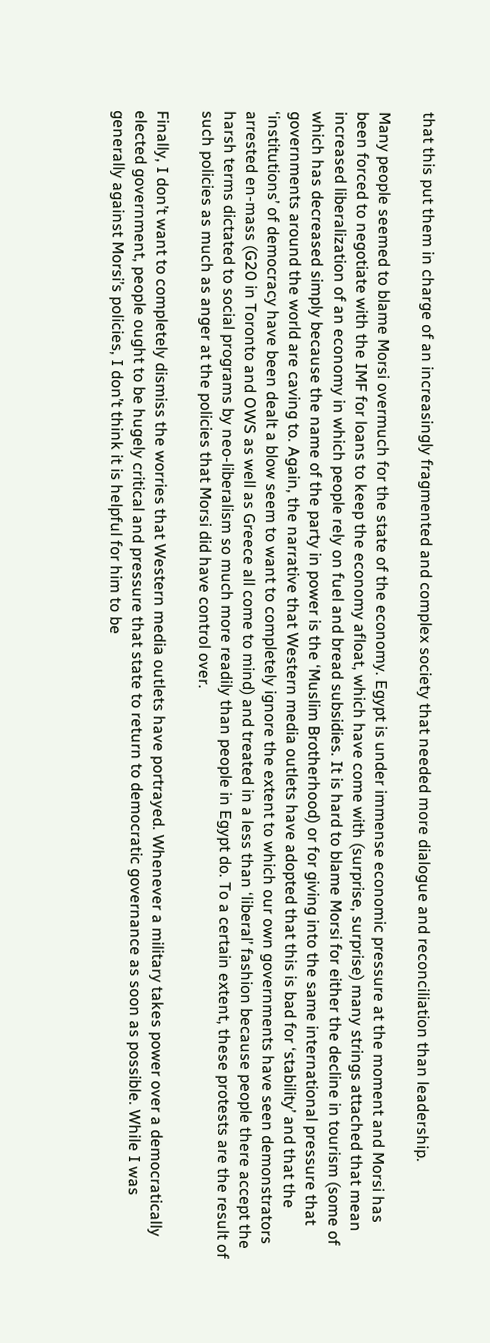that this put them in charge of an increasingly fragmented and complex society that needed more dialogue and reconciliation than leadership.

Many people seemed to blame Morsi overmuch for the state of the economy. Egypt is under immense economic pressure at the moment and Morsi has been forced to negotiate with the IMF for loans to keep the economy afloat, which have come with (surprise, surprise) many strings attached that mean increased liberalization of an economy in which people rely on fuel and bread subsidies. It is hard to blame Morsi for either the decline in tourism (some of which has decreased simply because the name of the party in power is the ‘Muslim Brotherhood) or for giving into the same international pressure that governments around the world are caving to. Again, the narrative that Western media outlets have adopted that this is bad for ‘stability’ and that the ‘institutions’ of democracy have been dealt a blow seem to want to completely ignore the extent to which our own governments have seen demonstrators arrested en-mass (G20 in Toronto and OWS as well as Greece all come to mind) and treated in a less than ‘liberal’ fashion because people there accept the harsh terms dictated to social programs by neo-liberalism so much more readily than people in Egypt do. To a certain extent, these protests are the result of such policies as much as anger at the policies that Morsi did have control over.

Finally, I don’t want to completely dismiss the worries that Western media outlets have portrayed. Whenever a military takes power over a democratically elected government, people ought to be hugely critical and pressure that state to return to democratic governance as soon as possible. While I was generally against Morsi’s policies, I don’t think it is helpful for him to be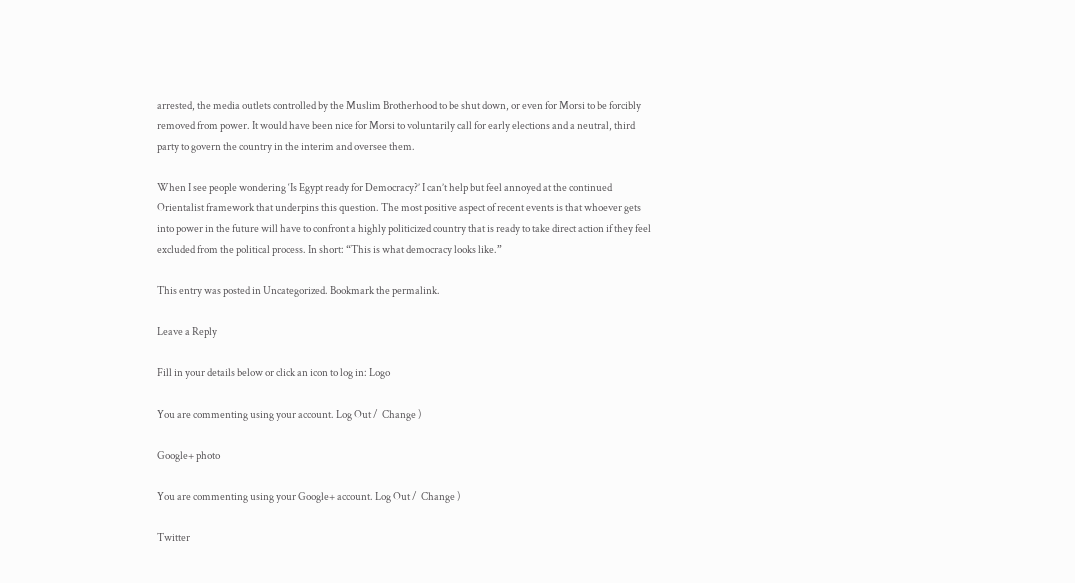arrested, the media outlets controlled by the Muslim Brotherhood to be shut down, or even for Morsi to be forcibly removed from power. It would have been nice for Morsi to voluntarily call for early elections and a neutral, third party to govern the country in the interim and oversee them.

When I see people wondering ‘Is Egypt ready for Democracy?’ I can’t help but feel annoyed at the continued Orientalist framework that underpins this question. The most positive aspect of recent events is that whoever gets into power in the future will have to confront a highly politicized country that is ready to take direct action if they feel excluded from the political process. In short: “This is what democracy looks like.”

This entry was posted in Uncategorized. Bookmark the permalink.

Leave a Reply

Fill in your details below or click an icon to log in: Logo

You are commenting using your account. Log Out /  Change )

Google+ photo

You are commenting using your Google+ account. Log Out /  Change )

Twitter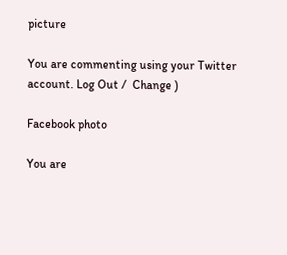picture

You are commenting using your Twitter account. Log Out /  Change )

Facebook photo

You are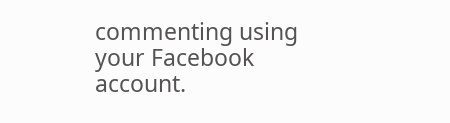commenting using your Facebook account.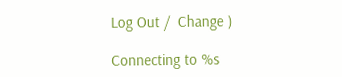Log Out /  Change )

Connecting to %s